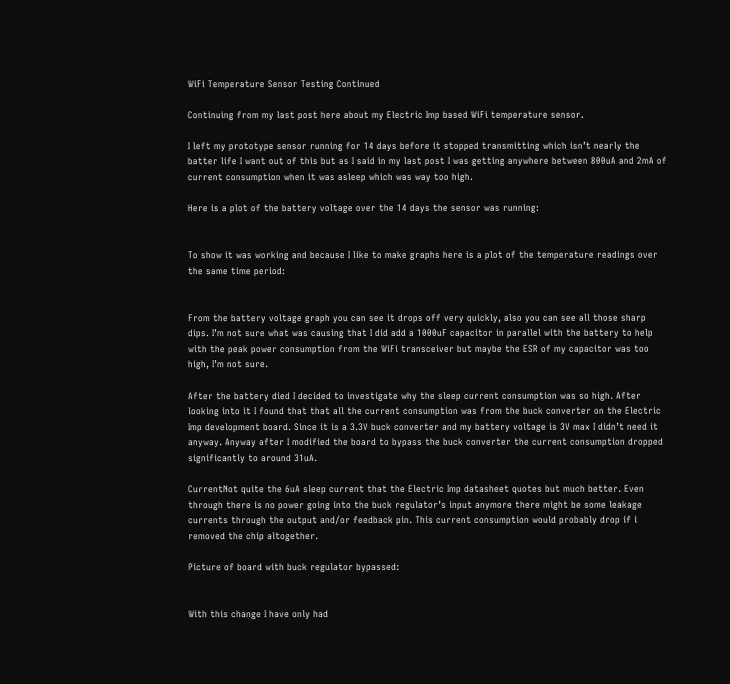WiFi Temperature Sensor Testing Continued

Continuing from my last post here about my Electric Imp based WiFi temperature sensor.

I left my prototype sensor running for 14 days before it stopped transmitting which isn’t nearly the batter life I want out of this but as I said in my last post I was getting anywhere between 800uA and 2mA of current consumption when it was asleep which was way too high.

Here is a plot of the battery voltage over the 14 days the sensor was running:


To show it was working and because I like to make graphs here is a plot of the temperature readings over the same time period:


From the battery voltage graph you can see it drops off very quickly, also you can see all those sharp dips. I’m not sure what was causing that I did add a 1000uF capacitor in parallel with the battery to help with the peak power consumption from the WiFi transceiver but maybe the ESR of my capacitor was too high, I’m not sure.

After the battery died I decided to investigate why the sleep current consumption was so high. After looking into it I found that that all the current consumption was from the buck converter on the Electric Imp development board. Since it is a 3.3V buck converter and my battery voltage is 3V max I didn’t need it anyway. Anyway after I modified the board to bypass the buck converter the current consumption dropped significantly to around 31uA.

CurrentNot quite the 6uA sleep current that the Electric Imp datasheet quotes but much better. Even through there is no power going into the buck regulator’s input anymore there might be some leakage currents through the output and/or feedback pin. This current consumption would probably drop if i removed the chip altogether.

Picture of board with buck regulator bypassed:


With this change I have only had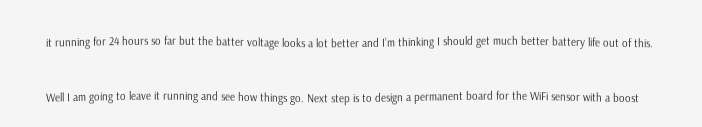it running for 24 hours so far but the batter voltage looks a lot better and I’m thinking I should get much better battery life out of this.


Well I am going to leave it running and see how things go. Next step is to design a permanent board for the WiFi sensor with a boost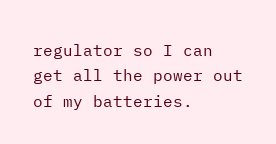regulator so I can get all the power out of my batteries.